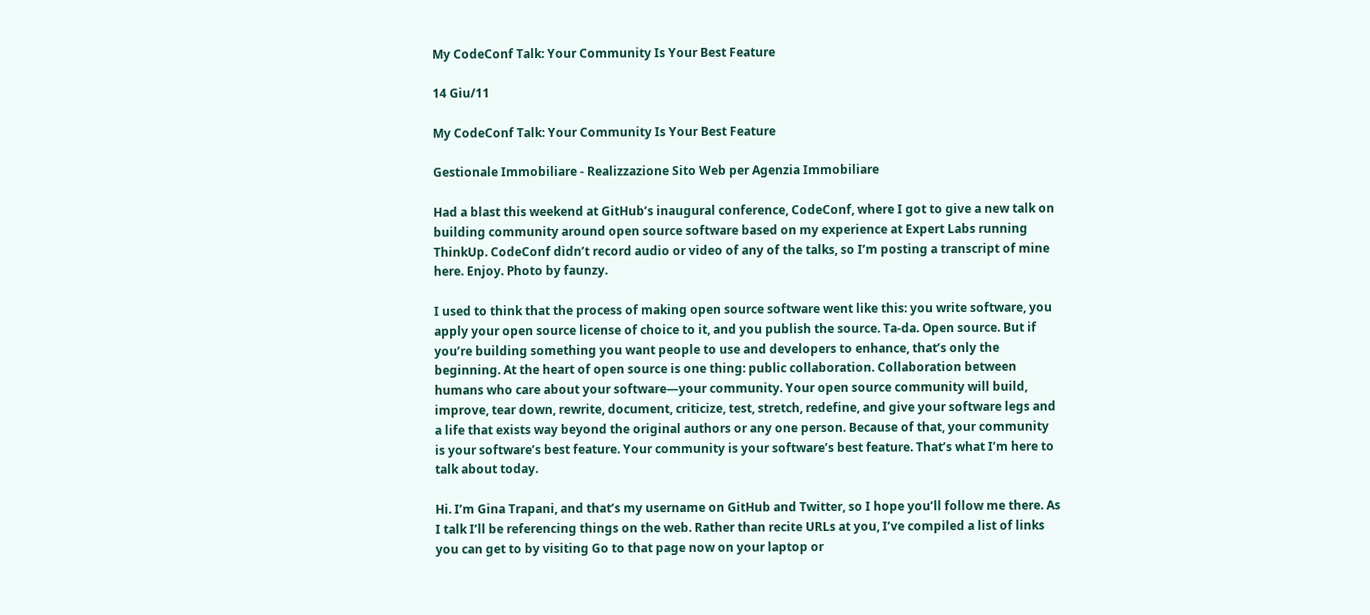My CodeConf Talk: Your Community Is Your Best Feature

14 Giu/11

My CodeConf Talk: Your Community Is Your Best Feature

Gestionale Immobiliare - Realizzazione Sito Web per Agenzia Immobiliare

Had a blast this weekend at GitHub’s inaugural conference, CodeConf, where I got to give a new talk on building community around open source software based on my experience at Expert Labs running ThinkUp. CodeConf didn’t record audio or video of any of the talks, so I’m posting a transcript of mine here. Enjoy. Photo by faunzy.

I used to think that the process of making open source software went like this: you write software, you apply your open source license of choice to it, and you publish the source. Ta-da. Open source. But if you’re building something you want people to use and developers to enhance, that’s only the beginning. At the heart of open source is one thing: public collaboration. Collaboration between humans who care about your software—your community. Your open source community will build, improve, tear down, rewrite, document, criticize, test, stretch, redefine, and give your software legs and a life that exists way beyond the original authors or any one person. Because of that, your community is your software’s best feature. Your community is your software’s best feature. That’s what I’m here to talk about today.

Hi. I’m Gina Trapani, and that’s my username on GitHub and Twitter, so I hope you’ll follow me there. As I talk I’ll be referencing things on the web. Rather than recite URLs at you, I’ve compiled a list of links you can get to by visiting Go to that page now on your laptop or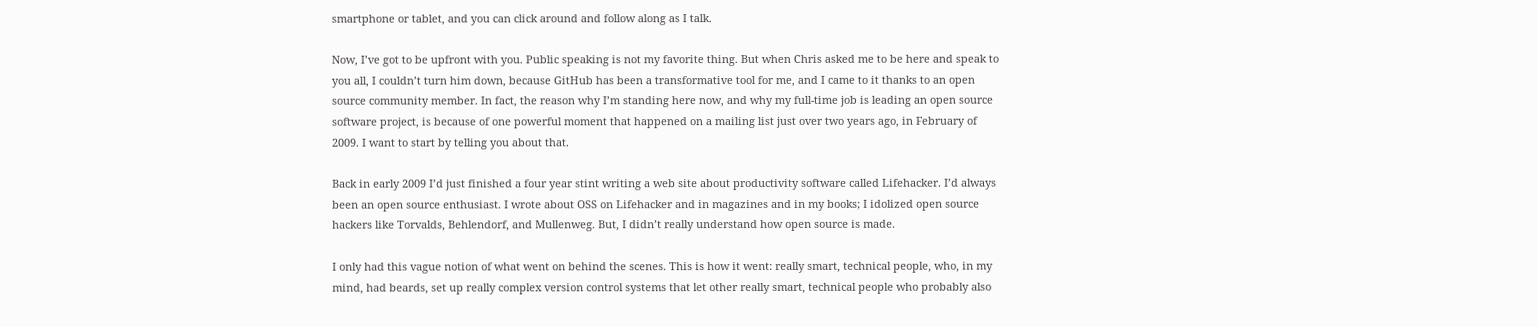smartphone or tablet, and you can click around and follow along as I talk.

Now, I’ve got to be upfront with you. Public speaking is not my favorite thing. But when Chris asked me to be here and speak to you all, I couldn’t turn him down, because GitHub has been a transformative tool for me, and I came to it thanks to an open source community member. In fact, the reason why I’m standing here now, and why my full-time job is leading an open source software project, is because of one powerful moment that happened on a mailing list just over two years ago, in February of 2009. I want to start by telling you about that.

Back in early 2009 I’d just finished a four year stint writing a web site about productivity software called Lifehacker. I’d always been an open source enthusiast. I wrote about OSS on Lifehacker and in magazines and in my books; I idolized open source hackers like Torvalds, Behlendorf, and Mullenweg. But, I didn’t really understand how open source is made.

I only had this vague notion of what went on behind the scenes. This is how it went: really smart, technical people, who, in my mind, had beards, set up really complex version control systems that let other really smart, technical people who probably also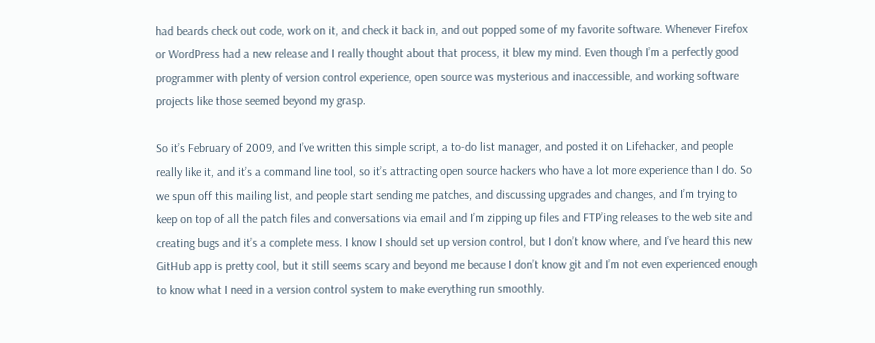had beards check out code, work on it, and check it back in, and out popped some of my favorite software. Whenever Firefox or WordPress had a new release and I really thought about that process, it blew my mind. Even though I’m a perfectly good programmer with plenty of version control experience, open source was mysterious and inaccessible, and working software projects like those seemed beyond my grasp.

So it’s February of 2009, and I’ve written this simple script, a to-do list manager, and posted it on Lifehacker, and people really like it, and it’s a command line tool, so it’s attracting open source hackers who have a lot more experience than I do. So we spun off this mailing list, and people start sending me patches, and discussing upgrades and changes, and I’m trying to keep on top of all the patch files and conversations via email and I’m zipping up files and FTP’ing releases to the web site and creating bugs and it’s a complete mess. I know I should set up version control, but I don’t know where, and I’ve heard this new GitHub app is pretty cool, but it still seems scary and beyond me because I don’t know git and I’m not even experienced enough to know what I need in a version control system to make everything run smoothly.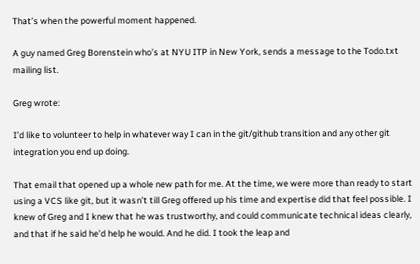That’s when the powerful moment happened.

A guy named Greg Borenstein who’s at NYU ITP in New York, sends a message to the Todo.txt mailing list.

Greg wrote:

I’d like to volunteer to help in whatever way I can in the git/github transition and any other git integration you end up doing.

That email that opened up a whole new path for me. At the time, we were more than ready to start using a VCS like git, but it wasn’t till Greg offered up his time and expertise did that feel possible. I knew of Greg and I knew that he was trustworthy, and could communicate technical ideas clearly, and that if he said he’d help he would. And he did. I took the leap and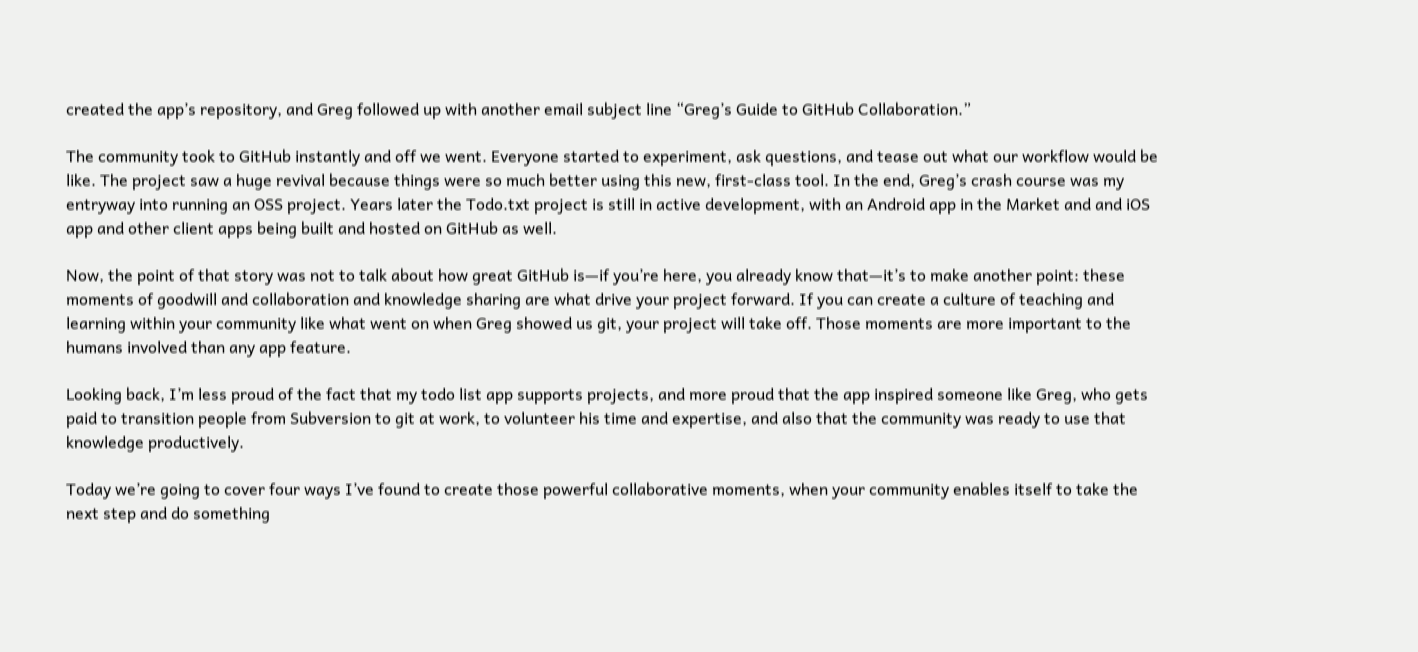created the app’s repository, and Greg followed up with another email subject line “Greg’s Guide to GitHub Collaboration.”

The community took to GitHub instantly and off we went. Everyone started to experiment, ask questions, and tease out what our workflow would be like. The project saw a huge revival because things were so much better using this new, first-class tool. In the end, Greg’s crash course was my entryway into running an OSS project. Years later the Todo.txt project is still in active development, with an Android app in the Market and and iOS app and other client apps being built and hosted on GitHub as well.

Now, the point of that story was not to talk about how great GitHub is—if you’re here, you already know that—it’s to make another point: these moments of goodwill and collaboration and knowledge sharing are what drive your project forward. If you can create a culture of teaching and learning within your community like what went on when Greg showed us git, your project will take off. Those moments are more important to the humans involved than any app feature.

Looking back, I’m less proud of the fact that my todo list app supports projects, and more proud that the app inspired someone like Greg, who gets paid to transition people from Subversion to git at work, to volunteer his time and expertise, and also that the community was ready to use that knowledge productively.

Today we’re going to cover four ways I’ve found to create those powerful collaborative moments, when your community enables itself to take the next step and do something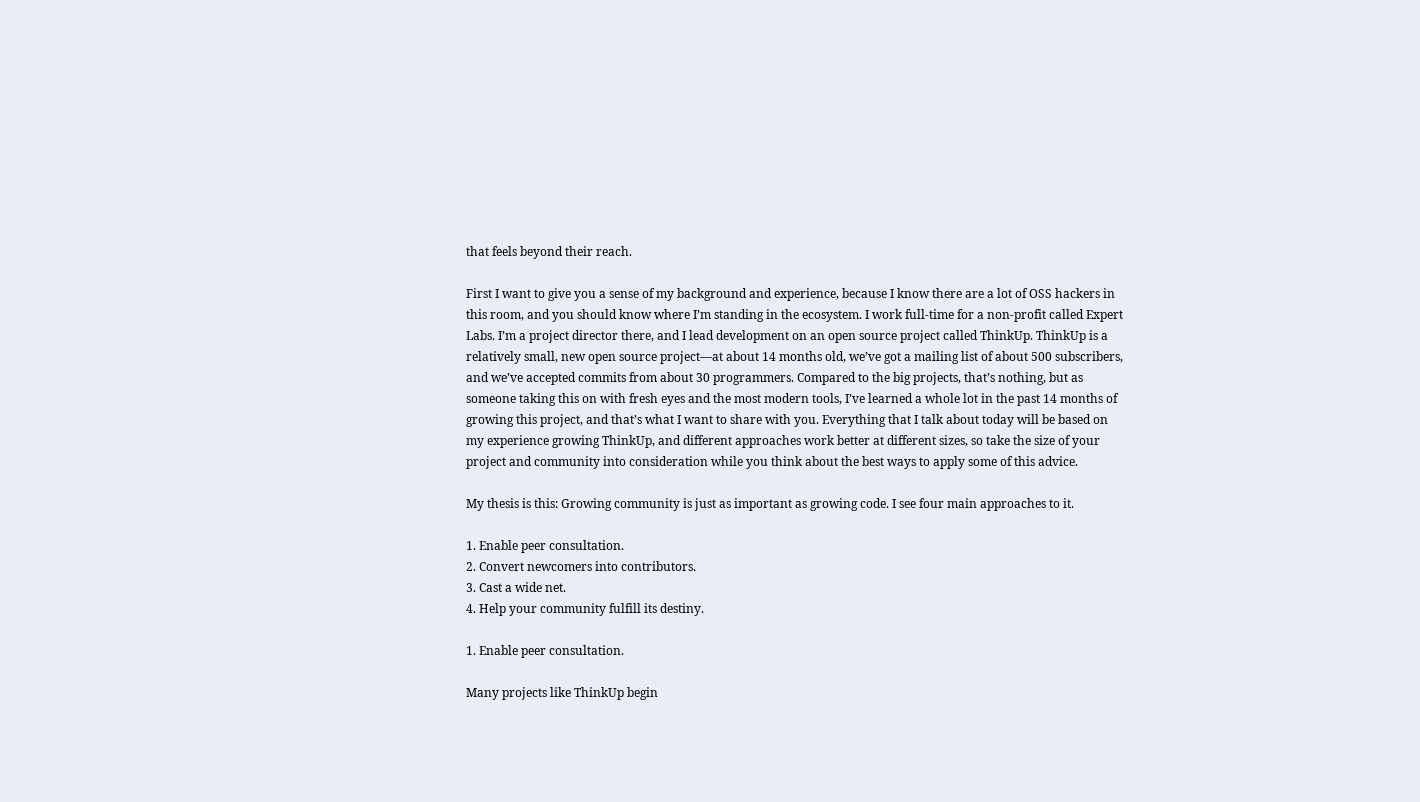that feels beyond their reach.

First I want to give you a sense of my background and experience, because I know there are a lot of OSS hackers in this room, and you should know where I’m standing in the ecosystem. I work full-time for a non-profit called Expert Labs. I’m a project director there, and I lead development on an open source project called ThinkUp. ThinkUp is a relatively small, new open source project—at about 14 months old, we’ve got a mailing list of about 500 subscribers, and we’ve accepted commits from about 30 programmers. Compared to the big projects, that’s nothing, but as someone taking this on with fresh eyes and the most modern tools, I’ve learned a whole lot in the past 14 months of growing this project, and that’s what I want to share with you. Everything that I talk about today will be based on my experience growing ThinkUp, and different approaches work better at different sizes, so take the size of your project and community into consideration while you think about the best ways to apply some of this advice.

My thesis is this: Growing community is just as important as growing code. I see four main approaches to it.

1. Enable peer consultation.
2. Convert newcomers into contributors.
3. Cast a wide net.
4. Help your community fulfill its destiny.

1. Enable peer consultation.

Many projects like ThinkUp begin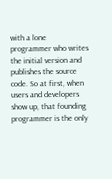with a lone programmer who writes the initial version and publishes the source code. So at first, when users and developers show up, that founding programmer is the only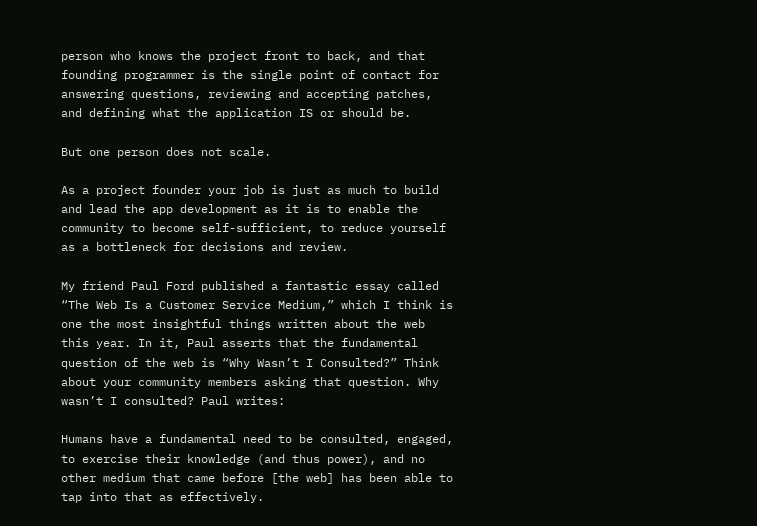person who knows the project front to back, and that founding programmer is the single point of contact for answering questions, reviewing and accepting patches, and defining what the application IS or should be.

But one person does not scale.

As a project founder your job is just as much to build and lead the app development as it is to enable the community to become self-sufficient, to reduce yourself as a bottleneck for decisions and review.

My friend Paul Ford published a fantastic essay called “The Web Is a Customer Service Medium,” which I think is one the most insightful things written about the web this year. In it, Paul asserts that the fundamental question of the web is “Why Wasn’t I Consulted?” Think about your community members asking that question. Why wasn’t I consulted? Paul writes:

Humans have a fundamental need to be consulted, engaged, to exercise their knowledge (and thus power), and no other medium that came before [the web] has been able to tap into that as effectively.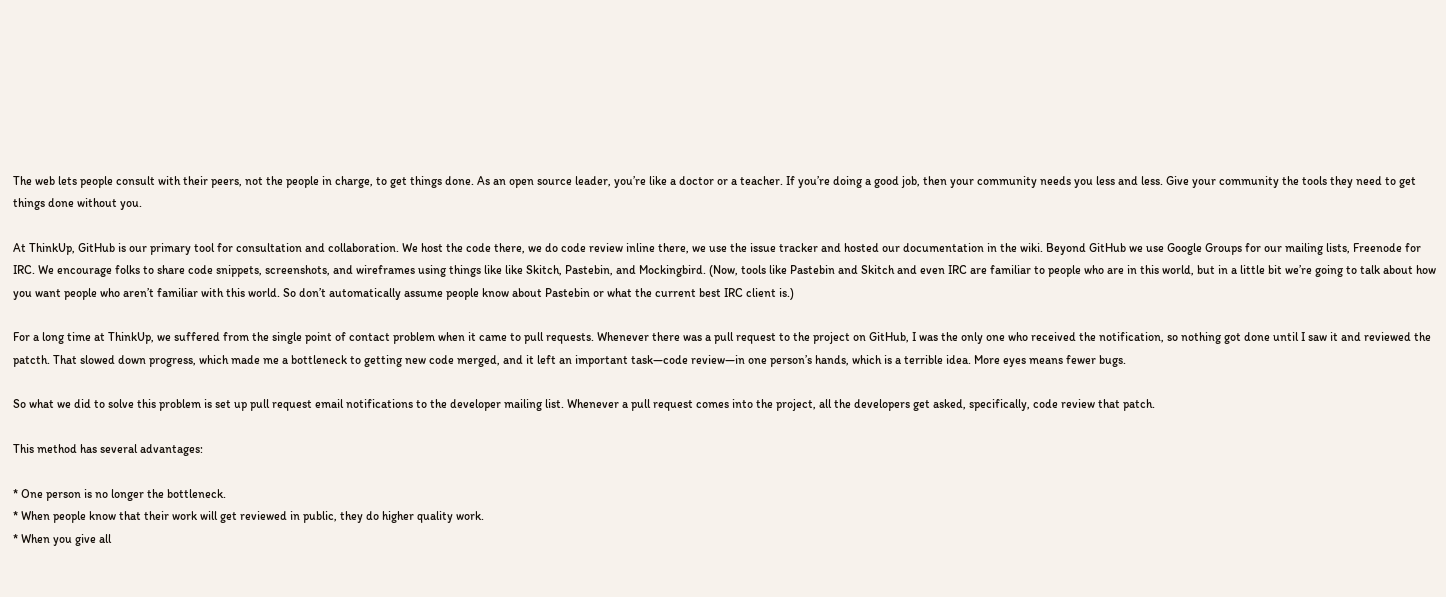The web lets people consult with their peers, not the people in charge, to get things done. As an open source leader, you’re like a doctor or a teacher. If you’re doing a good job, then your community needs you less and less. Give your community the tools they need to get things done without you.

At ThinkUp, GitHub is our primary tool for consultation and collaboration. We host the code there, we do code review inline there, we use the issue tracker and hosted our documentation in the wiki. Beyond GitHub we use Google Groups for our mailing lists, Freenode for IRC. We encourage folks to share code snippets, screenshots, and wireframes using things like like Skitch, Pastebin, and Mockingbird. (Now, tools like Pastebin and Skitch and even IRC are familiar to people who are in this world, but in a little bit we’re going to talk about how you want people who aren’t familiar with this world. So don’t automatically assume people know about Pastebin or what the current best IRC client is.)

For a long time at ThinkUp, we suffered from the single point of contact problem when it came to pull requests. Whenever there was a pull request to the project on GitHub, I was the only one who received the notification, so nothing got done until I saw it and reviewed the patcth. That slowed down progress, which made me a bottleneck to getting new code merged, and it left an important task—code review—in one person’s hands, which is a terrible idea. More eyes means fewer bugs.

So what we did to solve this problem is set up pull request email notifications to the developer mailing list. Whenever a pull request comes into the project, all the developers get asked, specifically, code review that patch.

This method has several advantages:

* One person is no longer the bottleneck.
* When people know that their work will get reviewed in public, they do higher quality work.
* When you give all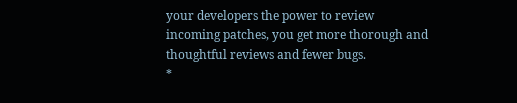your developers the power to review incoming patches, you get more thorough and thoughtful reviews and fewer bugs.
*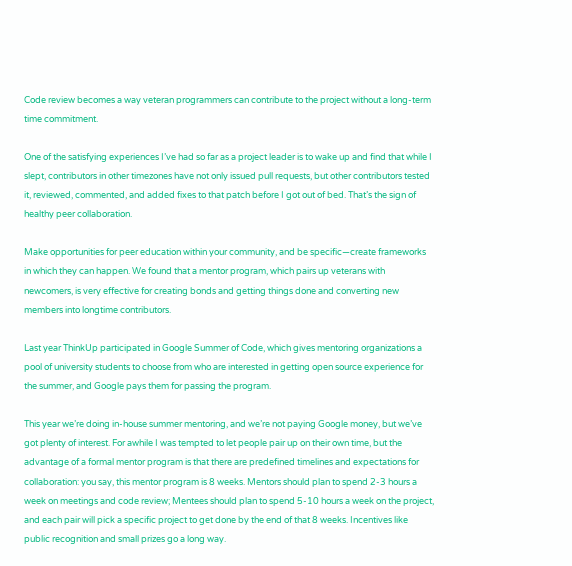Code review becomes a way veteran programmers can contribute to the project without a long-term time commitment.

One of the satisfying experiences I’ve had so far as a project leader is to wake up and find that while I slept, contributors in other timezones have not only issued pull requests, but other contributors tested it, reviewed, commented, and added fixes to that patch before I got out of bed. That’s the sign of healthy peer collaboration.

Make opportunities for peer education within your community, and be specific—create frameworks in which they can happen. We found that a mentor program, which pairs up veterans with newcomers, is very effective for creating bonds and getting things done and converting new members into longtime contributors.

Last year ThinkUp participated in Google Summer of Code, which gives mentoring organizations a pool of university students to choose from who are interested in getting open source experience for the summer, and Google pays them for passing the program.

This year we’re doing in-house summer mentoring, and we’re not paying Google money, but we’ve got plenty of interest. For awhile I was tempted to let people pair up on their own time, but the advantage of a formal mentor program is that there are predefined timelines and expectations for collaboration: you say, this mentor program is 8 weeks. Mentors should plan to spend 2-3 hours a week on meetings and code review; Mentees should plan to spend 5-10 hours a week on the project, and each pair will pick a specific project to get done by the end of that 8 weeks. Incentives like public recognition and small prizes go a long way.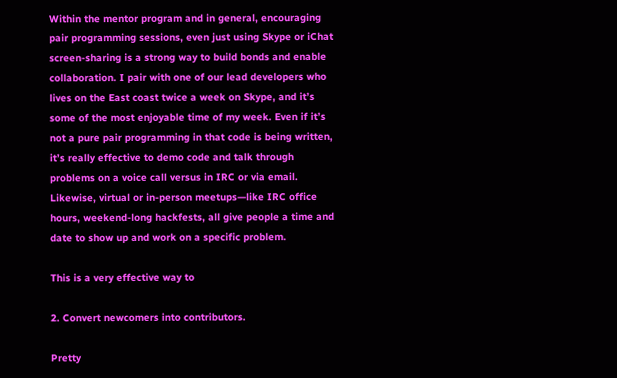Within the mentor program and in general, encouraging pair programming sessions, even just using Skype or iChat screen-sharing is a strong way to build bonds and enable collaboration. I pair with one of our lead developers who lives on the East coast twice a week on Skype, and it’s some of the most enjoyable time of my week. Even if it’s not a pure pair programming in that code is being written, it’s really effective to demo code and talk through problems on a voice call versus in IRC or via email. Likewise, virtual or in-person meetups—like IRC office hours, weekend-long hackfests, all give people a time and date to show up and work on a specific problem.

This is a very effective way to

2. Convert newcomers into contributors.

Pretty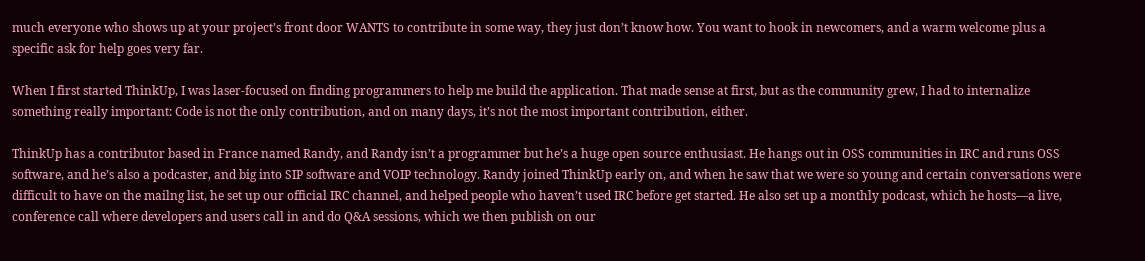much everyone who shows up at your project’s front door WANTS to contribute in some way, they just don’t know how. You want to hook in newcomers, and a warm welcome plus a specific ask for help goes very far.

When I first started ThinkUp, I was laser-focused on finding programmers to help me build the application. That made sense at first, but as the community grew, I had to internalize something really important: Code is not the only contribution, and on many days, it’s not the most important contribution, either.

ThinkUp has a contributor based in France named Randy, and Randy isn’t a programmer but he’s a huge open source enthusiast. He hangs out in OSS communities in IRC and runs OSS software, and he’s also a podcaster, and big into SIP software and VOIP technology. Randy joined ThinkUp early on, and when he saw that we were so young and certain conversations were difficult to have on the mailng list, he set up our official IRC channel, and helped people who haven’t used IRC before get started. He also set up a monthly podcast, which he hosts—a live, conference call where developers and users call in and do Q&A sessions, which we then publish on our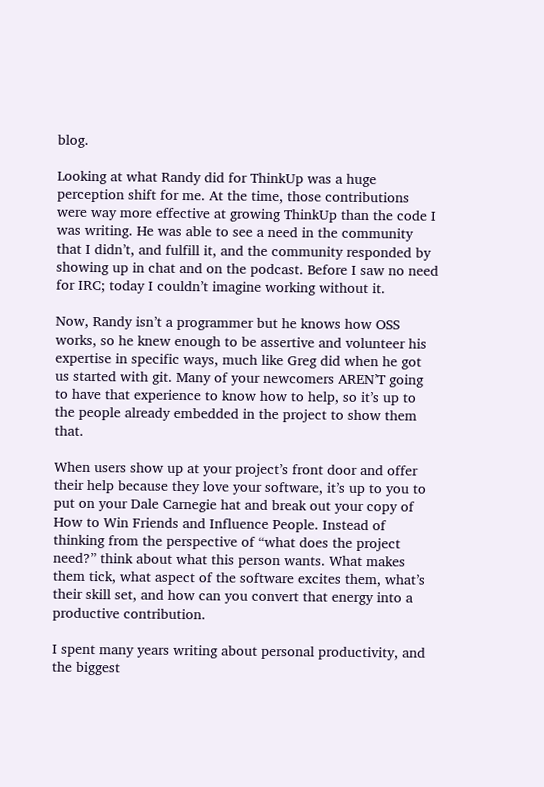blog.

Looking at what Randy did for ThinkUp was a huge perception shift for me. At the time, those contributions were way more effective at growing ThinkUp than the code I was writing. He was able to see a need in the community that I didn’t, and fulfill it, and the community responded by showing up in chat and on the podcast. Before I saw no need for IRC; today I couldn’t imagine working without it.

Now, Randy isn’t a programmer but he knows how OSS works, so he knew enough to be assertive and volunteer his expertise in specific ways, much like Greg did when he got us started with git. Many of your newcomers AREN’T going to have that experience to know how to help, so it’s up to the people already embedded in the project to show them that.

When users show up at your project’s front door and offer their help because they love your software, it’s up to you to put on your Dale Carnegie hat and break out your copy of How to Win Friends and Influence People. Instead of thinking from the perspective of “what does the project need?” think about what this person wants. What makes them tick, what aspect of the software excites them, what’s their skill set, and how can you convert that energy into a productive contribution.

I spent many years writing about personal productivity, and the biggest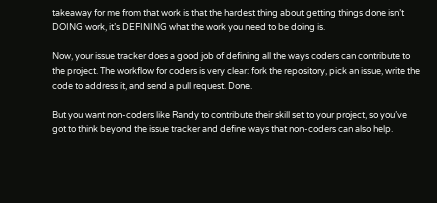takeaway for me from that work is that the hardest thing about getting things done isn’t DOING work, it’s DEFINING what the work you need to be doing is.

Now, your issue tracker does a good job of defining all the ways coders can contribute to the project. The workflow for coders is very clear: fork the repository, pick an issue, write the code to address it, and send a pull request. Done.

But you want non-coders like Randy to contribute their skill set to your project, so you’ve got to think beyond the issue tracker and define ways that non-coders can also help.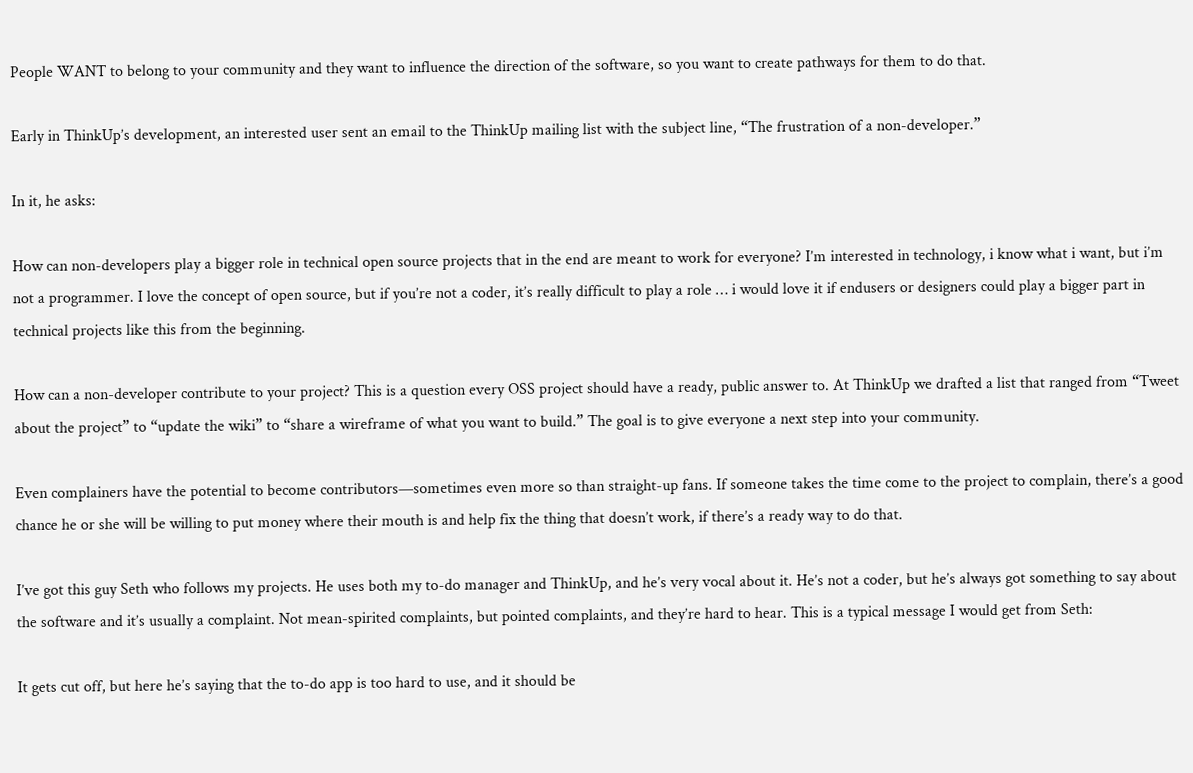People WANT to belong to your community and they want to influence the direction of the software, so you want to create pathways for them to do that.

Early in ThinkUp’s development, an interested user sent an email to the ThinkUp mailing list with the subject line, “The frustration of a non-developer.”

In it, he asks:

How can non-developers play a bigger role in technical open source projects that in the end are meant to work for everyone? I’m interested in technology, i know what i want, but i’m not a programmer. I love the concept of open source, but if you’re not a coder, it’s really difficult to play a role … i would love it if endusers or designers could play a bigger part in technical projects like this from the beginning.

How can a non-developer contribute to your project? This is a question every OSS project should have a ready, public answer to. At ThinkUp we drafted a list that ranged from “Tweet about the project” to “update the wiki” to “share a wireframe of what you want to build.” The goal is to give everyone a next step into your community.

Even complainers have the potential to become contributors—sometimes even more so than straight-up fans. If someone takes the time come to the project to complain, there’s a good chance he or she will be willing to put money where their mouth is and help fix the thing that doesn’t work, if there’s a ready way to do that.

I’ve got this guy Seth who follows my projects. He uses both my to-do manager and ThinkUp, and he’s very vocal about it. He’s not a coder, but he’s always got something to say about the software and it’s usually a complaint. Not mean-spirited complaints, but pointed complaints, and they’re hard to hear. This is a typical message I would get from Seth:

It gets cut off, but here he’s saying that the to-do app is too hard to use, and it should be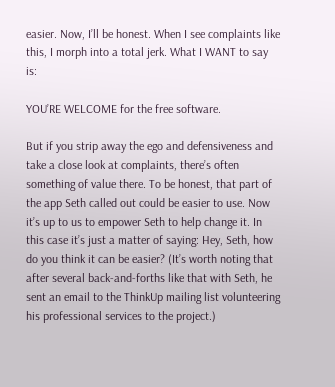easier. Now, I’ll be honest. When I see complaints like this, I morph into a total jerk. What I WANT to say is:

YOU’RE WELCOME for the free software.

But if you strip away the ego and defensiveness and take a close look at complaints, there’s often something of value there. To be honest, that part of the app Seth called out could be easier to use. Now it’s up to us to empower Seth to help change it. In this case it’s just a matter of saying: Hey, Seth, how do you think it can be easier? (It’s worth noting that after several back-and-forths like that with Seth, he sent an email to the ThinkUp mailing list volunteering his professional services to the project.)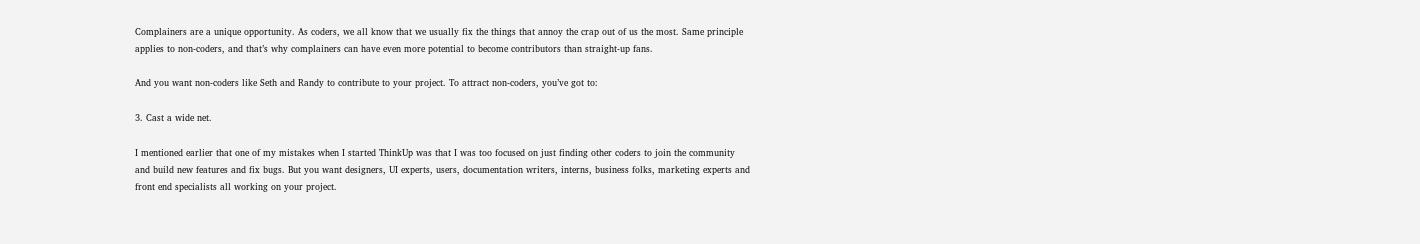Complainers are a unique opportunity. As coders, we all know that we usually fix the things that annoy the crap out of us the most. Same principle applies to non-coders, and that’s why complainers can have even more potential to become contributors than straight-up fans.

And you want non-coders like Seth and Randy to contribute to your project. To attract non-coders, you’ve got to:

3. Cast a wide net.

I mentioned earlier that one of my mistakes when I started ThinkUp was that I was too focused on just finding other coders to join the community and build new features and fix bugs. But you want designers, UI experts, users, documentation writers, interns, business folks, marketing experts and front end specialists all working on your project.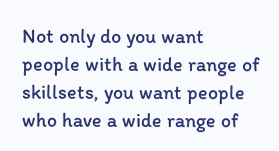Not only do you want people with a wide range of skillsets, you want people who have a wide range of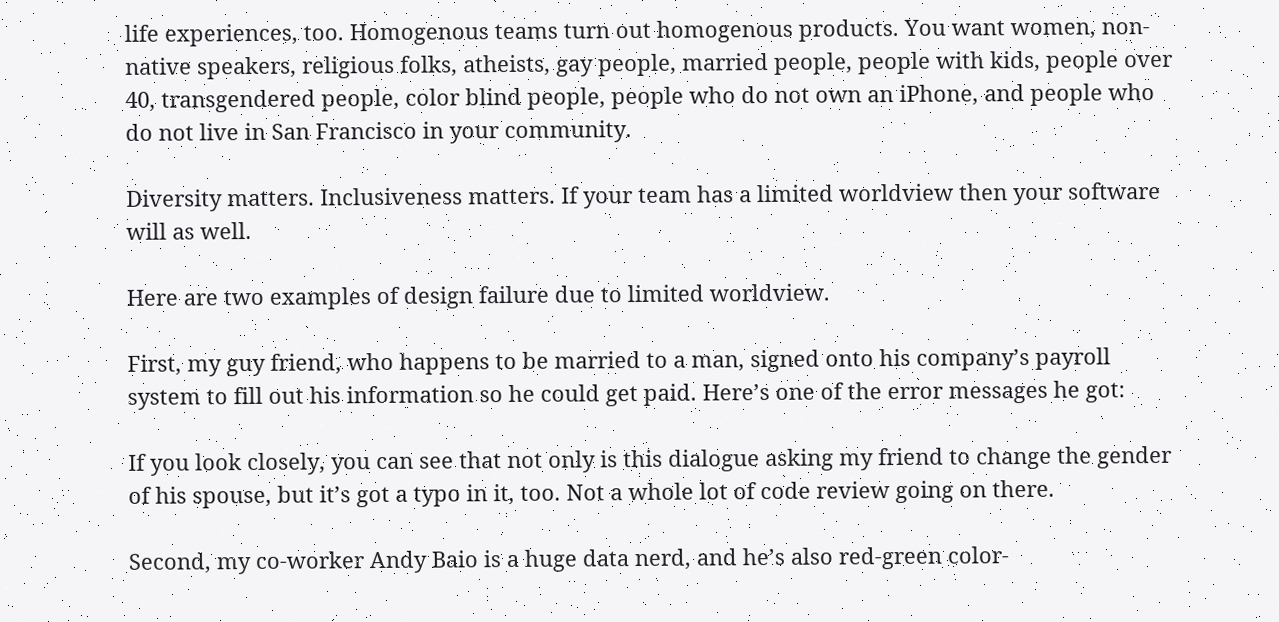life experiences, too. Homogenous teams turn out homogenous products. You want women, non-native speakers, religious folks, atheists, gay people, married people, people with kids, people over 40, transgendered people, color blind people, people who do not own an iPhone, and people who do not live in San Francisco in your community.

Diversity matters. Inclusiveness matters. If your team has a limited worldview then your software will as well.

Here are two examples of design failure due to limited worldview.

First, my guy friend, who happens to be married to a man, signed onto his company’s payroll system to fill out his information so he could get paid. Here’s one of the error messages he got:

If you look closely, you can see that not only is this dialogue asking my friend to change the gender of his spouse, but it’s got a typo in it, too. Not a whole lot of code review going on there.

Second, my co-worker Andy Baio is a huge data nerd, and he’s also red-green color-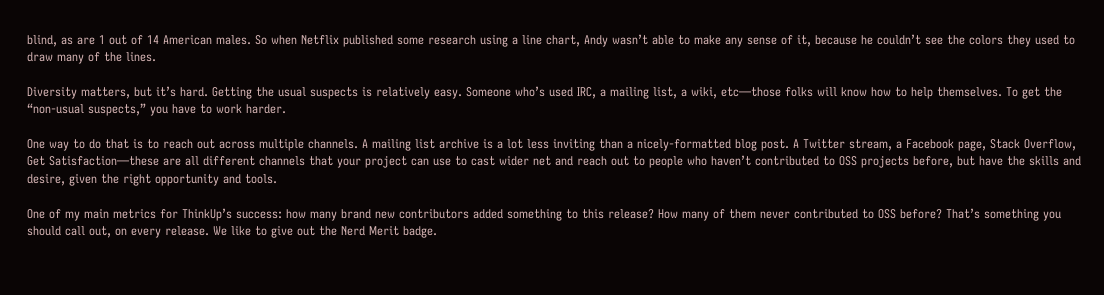blind, as are 1 out of 14 American males. So when Netflix published some research using a line chart, Andy wasn’t able to make any sense of it, because he couldn’t see the colors they used to draw many of the lines.

Diversity matters, but it’s hard. Getting the usual suspects is relatively easy. Someone who’s used IRC, a mailing list, a wiki, etc—those folks will know how to help themselves. To get the “non-usual suspects,” you have to work harder.

One way to do that is to reach out across multiple channels. A mailing list archive is a lot less inviting than a nicely-formatted blog post. A Twitter stream, a Facebook page, Stack Overflow, Get Satisfaction—these are all different channels that your project can use to cast wider net and reach out to people who haven’t contributed to OSS projects before, but have the skills and desire, given the right opportunity and tools.

One of my main metrics for ThinkUp’s success: how many brand new contributors added something to this release? How many of them never contributed to OSS before? That’s something you should call out, on every release. We like to give out the Nerd Merit badge.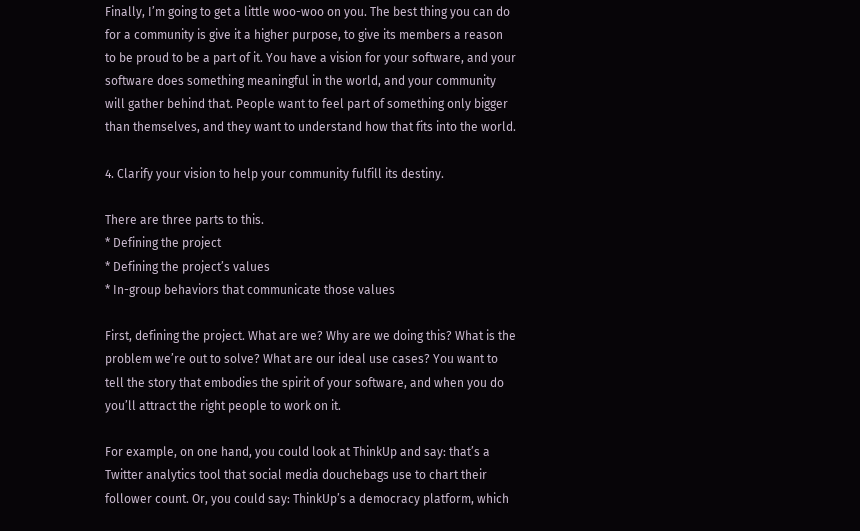Finally, I’m going to get a little woo-woo on you. The best thing you can do for a community is give it a higher purpose, to give its members a reason to be proud to be a part of it. You have a vision for your software, and your software does something meaningful in the world, and your community will gather behind that. People want to feel part of something only bigger than themselves, and they want to understand how that fits into the world.

4. Clarify your vision to help your community fulfill its destiny.

There are three parts to this.
* Defining the project
* Defining the project’s values
* In-group behaviors that communicate those values

First, defining the project. What are we? Why are we doing this? What is the problem we’re out to solve? What are our ideal use cases? You want to tell the story that embodies the spirit of your software, and when you do you’ll attract the right people to work on it.

For example, on one hand, you could look at ThinkUp and say: that’s a Twitter analytics tool that social media douchebags use to chart their follower count. Or, you could say: ThinkUp’s a democracy platform, which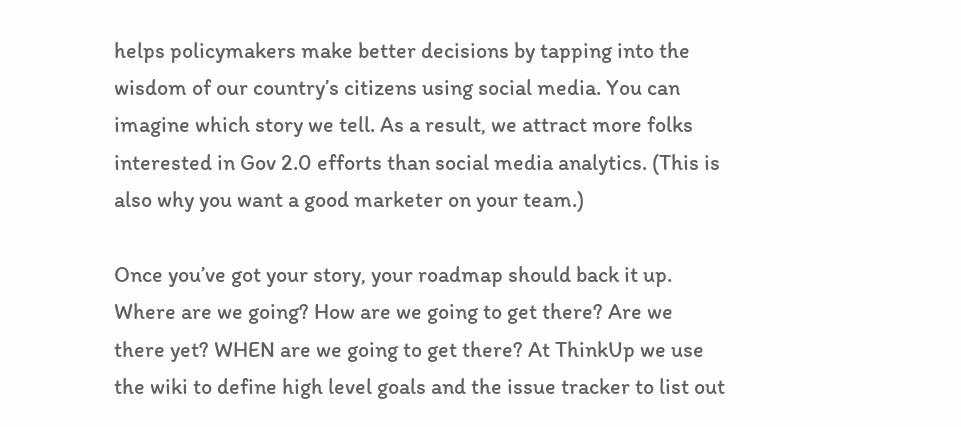helps policymakers make better decisions by tapping into the wisdom of our country’s citizens using social media. You can imagine which story we tell. As a result, we attract more folks interested in Gov 2.0 efforts than social media analytics. (This is also why you want a good marketer on your team.)

Once you’ve got your story, your roadmap should back it up. Where are we going? How are we going to get there? Are we there yet? WHEN are we going to get there? At ThinkUp we use the wiki to define high level goals and the issue tracker to list out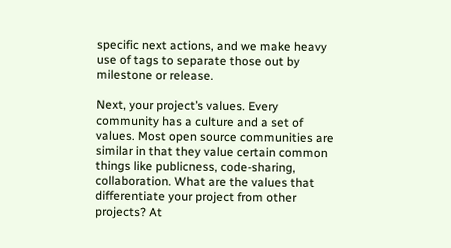specific next actions, and we make heavy use of tags to separate those out by milestone or release.

Next, your project’s values. Every community has a culture and a set of values. Most open source communities are similar in that they value certain common things like publicness, code-sharing, collaboration. What are the values that differentiate your project from other projects? At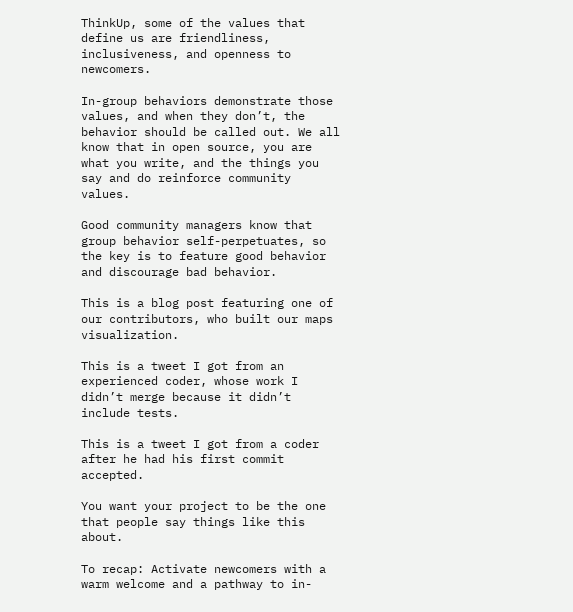ThinkUp, some of the values that define us are friendliness, inclusiveness, and openness to newcomers.

In-group behaviors demonstrate those values, and when they don’t, the behavior should be called out. We all know that in open source, you are what you write, and the things you say and do reinforce community values.

Good community managers know that group behavior self-perpetuates, so the key is to feature good behavior and discourage bad behavior.

This is a blog post featuring one of our contributors, who built our maps visualization.

This is a tweet I got from an experienced coder, whose work I didn’t merge because it didn’t include tests.

This is a tweet I got from a coder after he had his first commit accepted.

You want your project to be the one that people say things like this about.

To recap: Activate newcomers with a warm welcome and a pathway to in-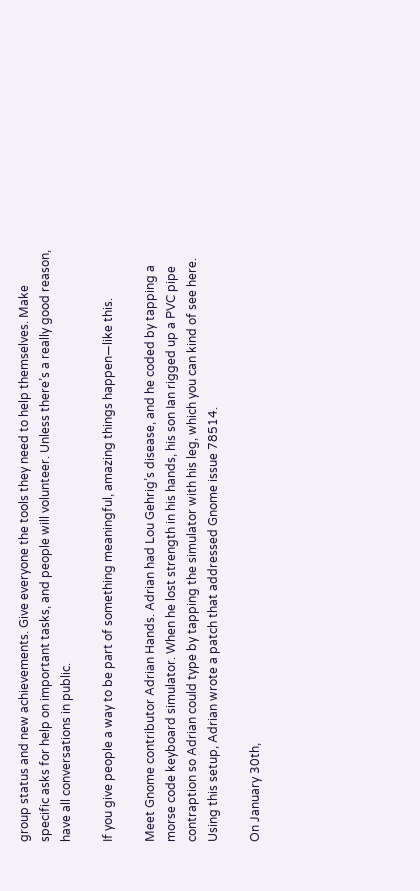group status and new achievements. Give everyone the tools they need to help themselves. Make specific asks for help on important tasks, and people will volunteer. Unless there’s a really good reason, have all conversations in public.

If you give people a way to be part of something meaningful, amazing things happen—like this.

Meet Gnome contributor Adrian Hands. Adrian had Lou Gehrig’s disease, and he coded by tapping a morse code keyboard simulator. When he lost strength in his hands, his son Ian rigged up a PVC pipe contraption so Adrian could type by tapping the simulator with his leg, which you can kind of see here. Using this setup, Adrian wrote a patch that addressed Gnome issue 78514.

On January 30th,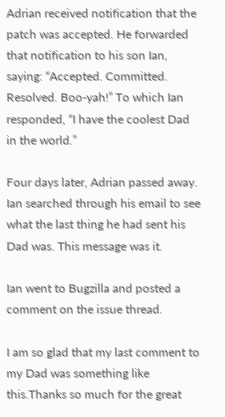Adrian received notification that the patch was accepted. He forwarded that notification to his son Ian, saying: “Accepted. Committed. Resolved. Boo-yah!” To which Ian responded, “I have the coolest Dad in the world.”

Four days later, Adrian passed away. Ian searched through his email to see what the last thing he had sent his Dad was. This message was it.

Ian went to Bugzilla and posted a comment on the issue thread.

I am so glad that my last comment to my Dad was something like this.Thanks so much for the great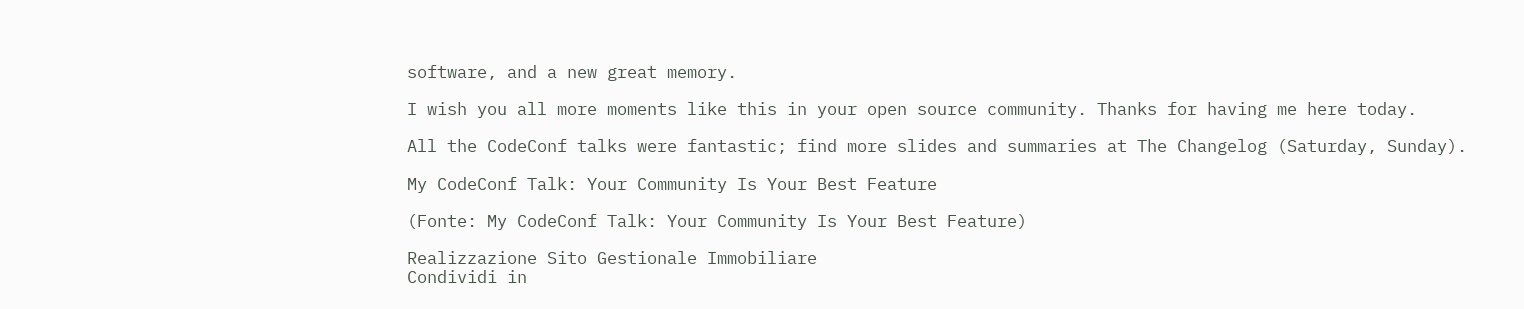software, and a new great memory.

I wish you all more moments like this in your open source community. Thanks for having me here today.

All the CodeConf talks were fantastic; find more slides and summaries at The Changelog (Saturday, Sunday).

My CodeConf Talk: Your Community Is Your Best Feature

(Fonte: My CodeConf Talk: Your Community Is Your Best Feature)

Realizzazione Sito Gestionale Immobiliare
Condividi in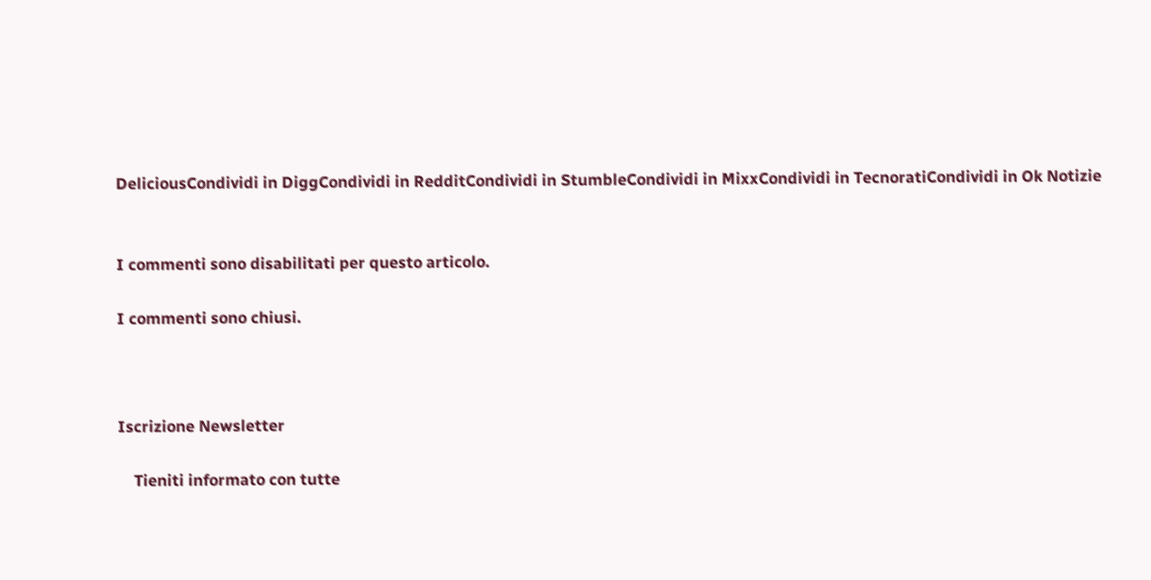DeliciousCondividi in DiggCondividi in RedditCondividi in StumbleCondividi in MixxCondividi in TecnoratiCondividi in Ok Notizie


I commenti sono disabilitati per questo articolo.

I commenti sono chiusi.



Iscrizione Newsletter

    Tieniti informato con tutte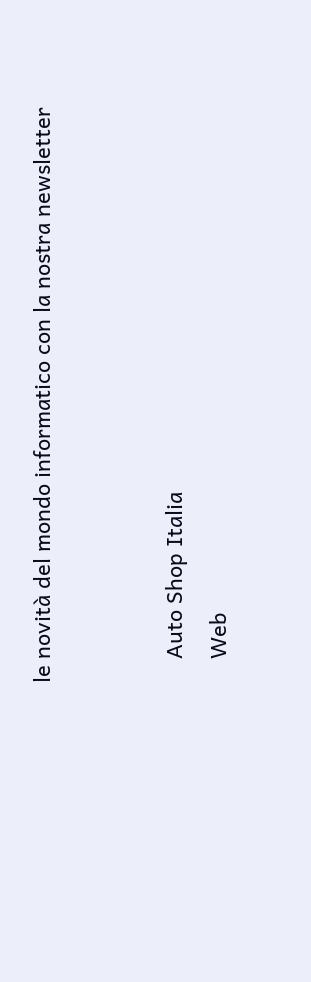le novità del mondo informatico con la nostra newsletter


    Auto Shop Italia
    Web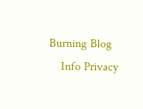Burning Blog
    Info Privacy